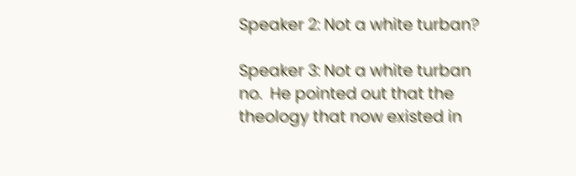Speaker 2: Not a white turban?

Speaker 3: Not a white turban no.  He pointed out that the theology that now existed in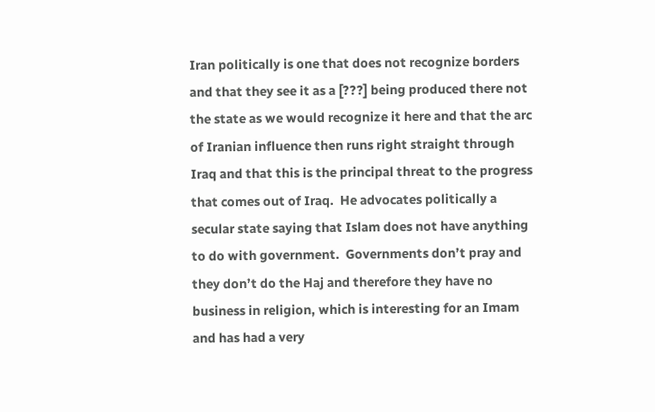Iran politically is one that does not recognize borders and that they see it as a [???] being produced there not the state as we would recognize it here and that the arc of Iranian influence then runs right straight through Iraq and that this is the principal threat to the progress that comes out of Iraq.  He advocates politically a secular state saying that Islam does not have anything to do with government.  Governments don’t pray and they don’t do the Haj and therefore they have no business in religion, which is interesting for an Imam and has had a very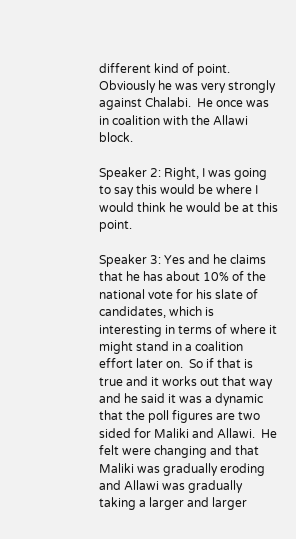different kind of point.  Obviously he was very strongly against Chalabi.  He once was in coalition with the Allawi block.

Speaker 2: Right, I was going to say this would be where I would think he would be at this point.

Speaker 3: Yes and he claims that he has about 10% of the national vote for his slate of candidates, which is interesting in terms of where it might stand in a coalition effort later on.  So if that is true and it works out that way and he said it was a dynamic that the poll figures are two sided for Maliki and Allawi.  He felt were changing and that Maliki was gradually eroding and Allawi was gradually taking a larger and larger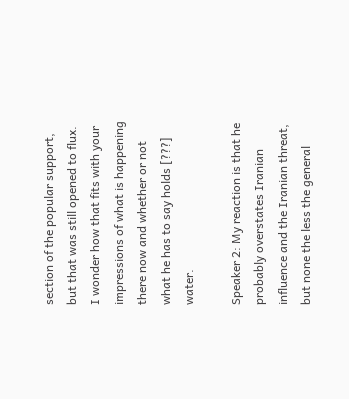section of the popular support, but that was still opened to flux.  I wonder how that fits with your impressions of what is happening there now and whether or not what he has to say holds [???] water.

Speaker 2: My reaction is that he probably overstates Iranian influence and the Iranian threat, but none the less the general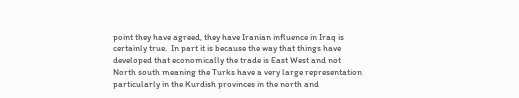point they have agreed, they have Iranian influence in Iraq is certainly true.  In part it is because the way that things have developed that economically the trade is East West and not North south meaning the Turks have a very large representation particularly in the Kurdish provinces in the north and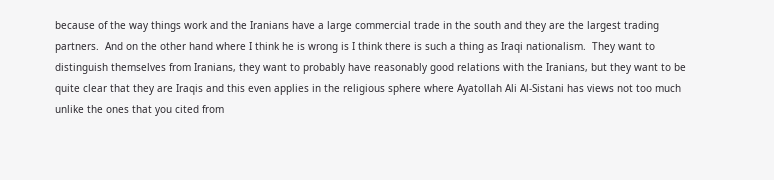because of the way things work and the Iranians have a large commercial trade in the south and they are the largest trading partners.  And on the other hand where I think he is wrong is I think there is such a thing as Iraqi nationalism.  They want to distinguish themselves from Iranians, they want to probably have reasonably good relations with the Iranians, but they want to be quite clear that they are Iraqis and this even applies in the religious sphere where Ayatollah Ali Al-Sistani has views not too much unlike the ones that you cited from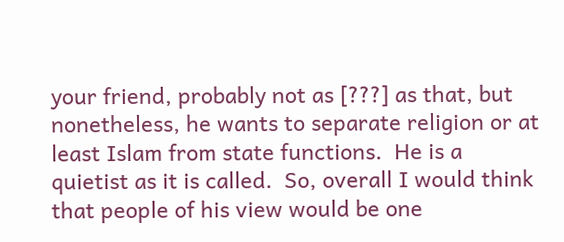your friend, probably not as [???] as that, but nonetheless, he wants to separate religion or at least Islam from state functions.  He is a quietist as it is called.  So, overall I would think that people of his view would be one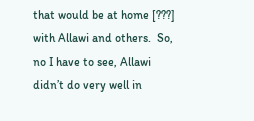that would be at home [???] with Allawi and others.  So, no I have to see, Allawi didn’t do very well in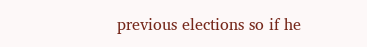previous elections so if he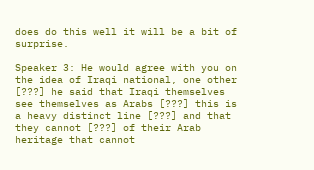does do this well it will be a bit of surprise.

Speaker 3: He would agree with you on the idea of Iraqi national, one other [???] he said that Iraqi themselves see themselves as Arabs [???] this is a heavy distinct line [???] and that they cannot [???] of their Arab heritage that cannot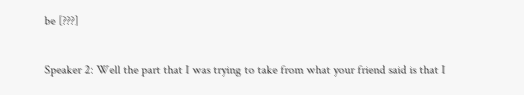be [???]

Speaker 2: Well the part that I was trying to take from what your friend said is that I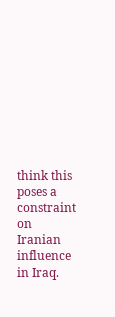think this poses a constraint on Iranian influence in Iraq.